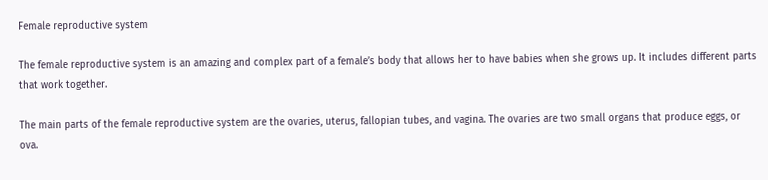Female reproductive system

The female reproductive system is an amazing and complex part of a female’s body that allows her to have babies when she grows up. It includes different parts that work together.

The main parts of the female reproductive system are the ovaries, uterus, fallopian tubes, and vagina. The ovaries are two small organs that produce eggs, or ova.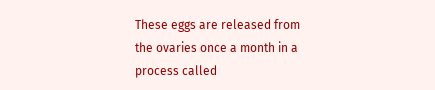These eggs are released from the ovaries once a month in a process called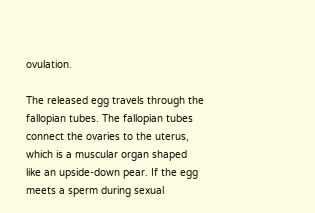ovulation.

The released egg travels through the fallopian tubes. The fallopian tubes connect the ovaries to the uterus, which is a muscular organ shaped like an upside-down pear. If the egg meets a sperm during sexual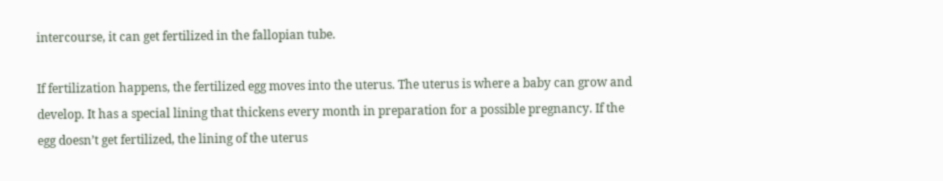intercourse, it can get fertilized in the fallopian tube.

If fertilization happens, the fertilized egg moves into the uterus. The uterus is where a baby can grow and develop. It has a special lining that thickens every month in preparation for a possible pregnancy. If the egg doesn’t get fertilized, the lining of the uterus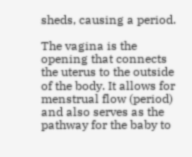sheds, causing a period.

The vagina is the opening that connects the uterus to the outside of the body. It allows for menstrual flow (period) and also serves as the pathway for the baby to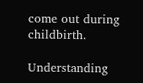come out during childbirth.

Understanding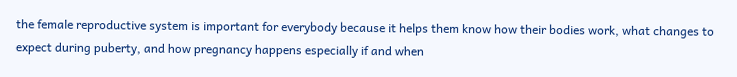the female reproductive system is important for everybody because it helps them know how their bodies work, what changes to expect during puberty, and how pregnancy happens especially if and when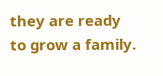they are ready to grow a family.